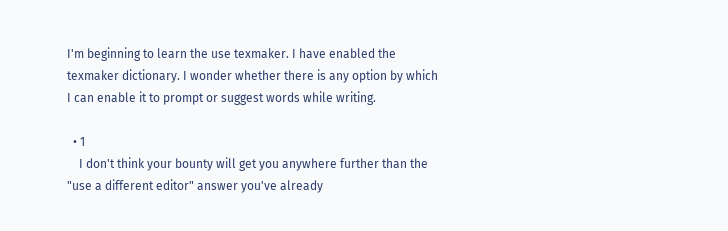I'm beginning to learn the use texmaker. I have enabled the texmaker dictionary. I wonder whether there is any option by which I can enable it to prompt or suggest words while writing.

  • 1
    I don't think your bounty will get you anywhere further than the "use a different editor" answer you've already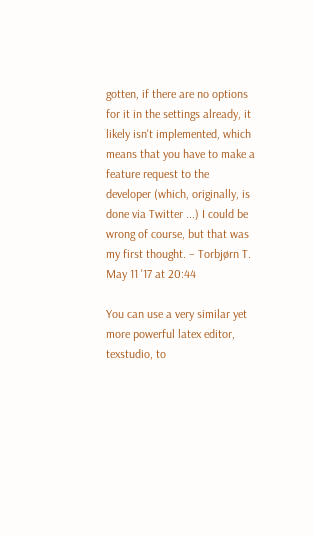gotten, if there are no options for it in the settings already, it likely isn't implemented, which means that you have to make a feature request to the developer (which, originally, is done via Twitter ...) I could be wrong of course, but that was my first thought. – Torbjørn T. May 11 '17 at 20:44

You can use a very similar yet more powerful latex editor, texstudio, to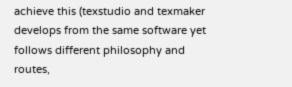achieve this (texstudio and texmaker develops from the same software yet follows different philosophy and routes,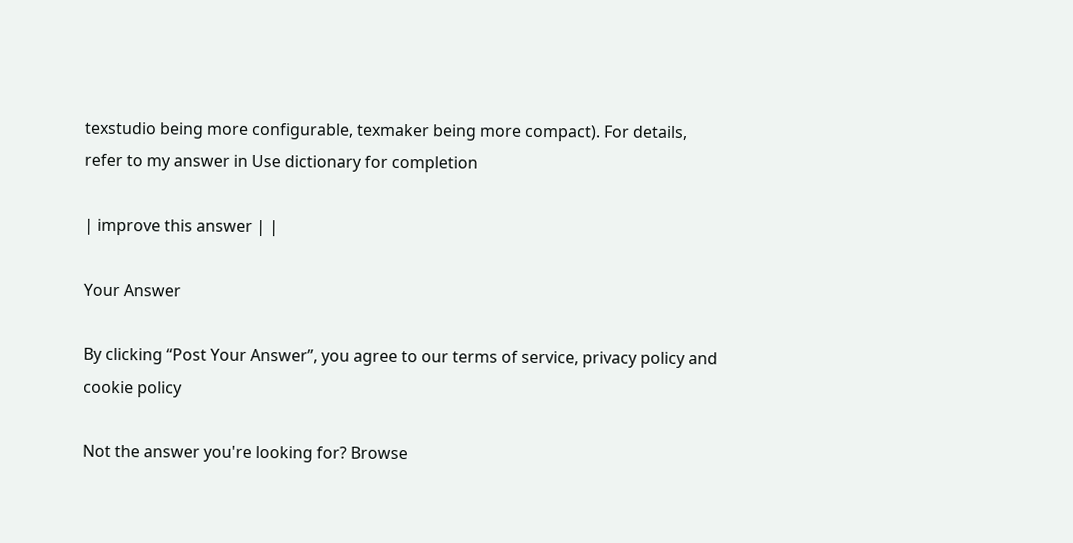texstudio being more configurable, texmaker being more compact). For details, refer to my answer in Use dictionary for completion

| improve this answer | |

Your Answer

By clicking “Post Your Answer”, you agree to our terms of service, privacy policy and cookie policy

Not the answer you're looking for? Browse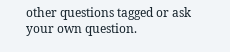other questions tagged or ask your own question.